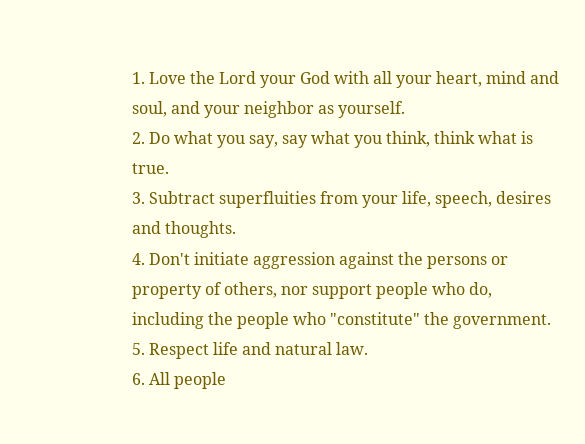1. Love the Lord your God with all your heart, mind and soul, and your neighbor as yourself.
2. Do what you say, say what you think, think what is true.
3. Subtract superfluities from your life, speech, desires and thoughts.
4. Don't initiate aggression against the persons or property of others, nor support people who do, including the people who "constitute" the government.
5. Respect life and natural law.
6. All people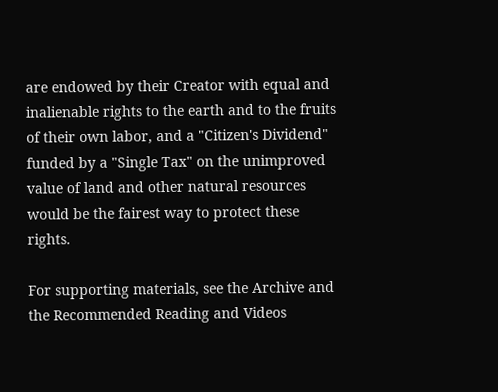are endowed by their Creator with equal and inalienable rights to the earth and to the fruits of their own labor, and a "Citizen's Dividend" funded by a "Single Tax" on the unimproved value of land and other natural resources would be the fairest way to protect these rights.

For supporting materials, see the Archive and the Recommended Reading and Videos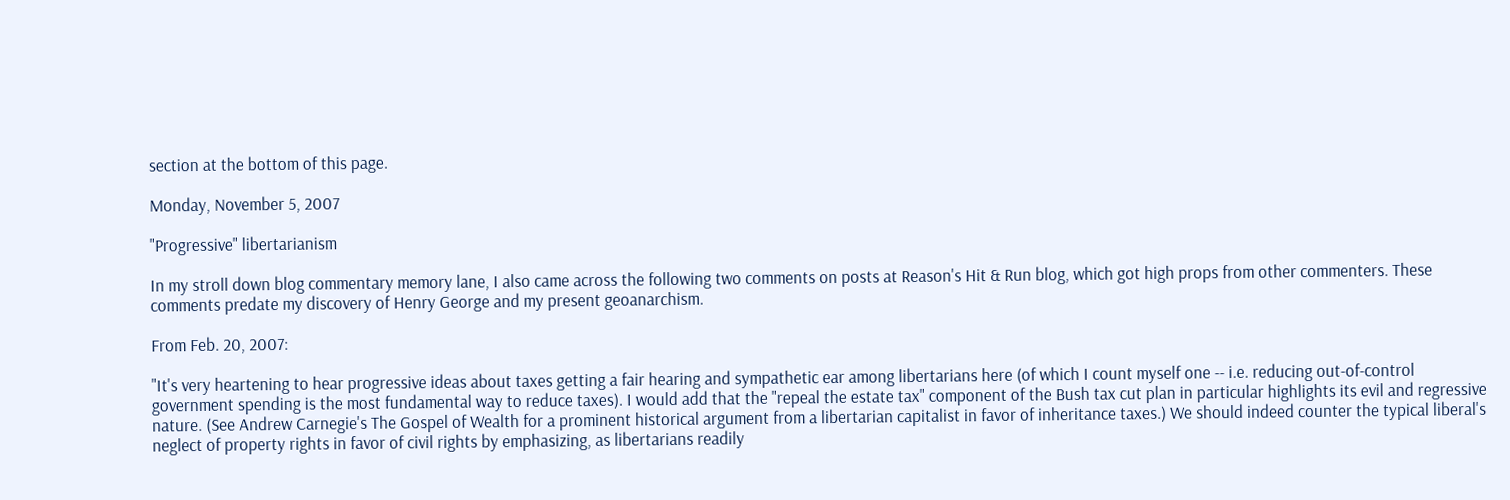section at the bottom of this page.

Monday, November 5, 2007

"Progressive" libertarianism

In my stroll down blog commentary memory lane, I also came across the following two comments on posts at Reason's Hit & Run blog, which got high props from other commenters. These comments predate my discovery of Henry George and my present geoanarchism.

From Feb. 20, 2007:

"It's very heartening to hear progressive ideas about taxes getting a fair hearing and sympathetic ear among libertarians here (of which I count myself one -- i.e. reducing out-of-control government spending is the most fundamental way to reduce taxes). I would add that the "repeal the estate tax" component of the Bush tax cut plan in particular highlights its evil and regressive nature. (See Andrew Carnegie's The Gospel of Wealth for a prominent historical argument from a libertarian capitalist in favor of inheritance taxes.) We should indeed counter the typical liberal's neglect of property rights in favor of civil rights by emphasizing, as libertarians readily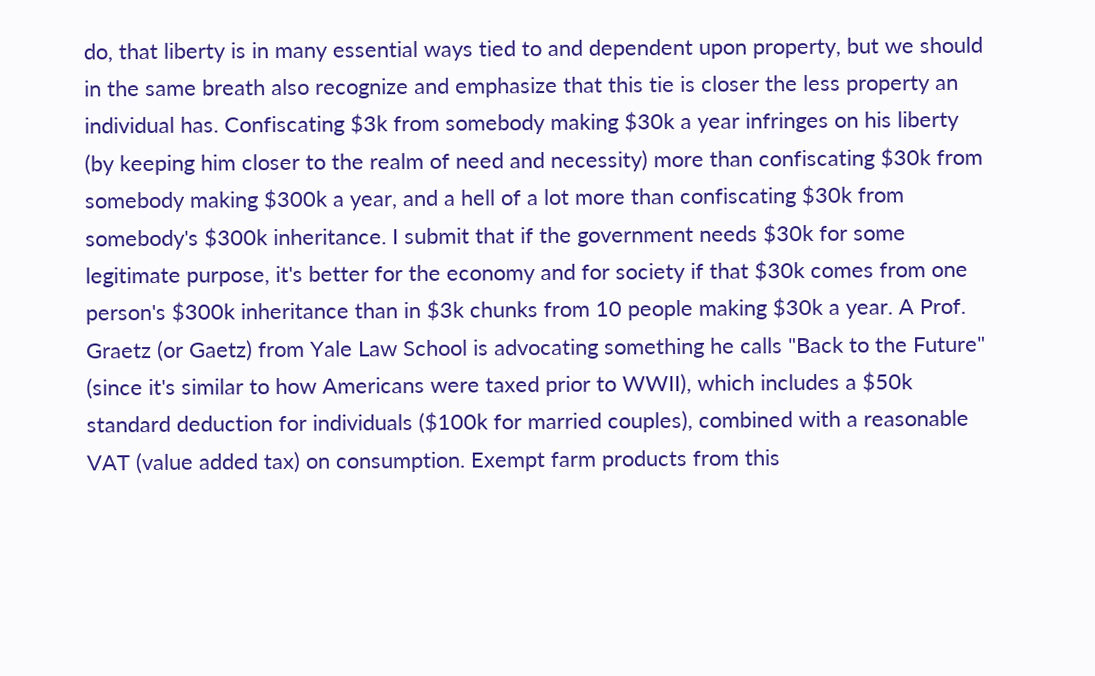do, that liberty is in many essential ways tied to and dependent upon property, but we should in the same breath also recognize and emphasize that this tie is closer the less property an individual has. Confiscating $3k from somebody making $30k a year infringes on his liberty (by keeping him closer to the realm of need and necessity) more than confiscating $30k from somebody making $300k a year, and a hell of a lot more than confiscating $30k from somebody's $300k inheritance. I submit that if the government needs $30k for some legitimate purpose, it's better for the economy and for society if that $30k comes from one person's $300k inheritance than in $3k chunks from 10 people making $30k a year. A Prof. Graetz (or Gaetz) from Yale Law School is advocating something he calls "Back to the Future" (since it's similar to how Americans were taxed prior to WWII), which includes a $50k standard deduction for individuals ($100k for married couples), combined with a reasonable VAT (value added tax) on consumption. Exempt farm products from this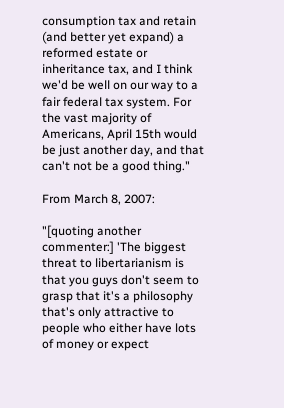consumption tax and retain (and better yet expand) a reformed estate or inheritance tax, and I think we'd be well on our way to a fair federal tax system. For the vast majority of Americans, April 15th would be just another day, and that can't not be a good thing."

From March 8, 2007:

"[quoting another commenter:] 'The biggest threat to libertarianism is that you guys don't seem to grasp that it's a philosophy that's only attractive to people who either have lots of money or expect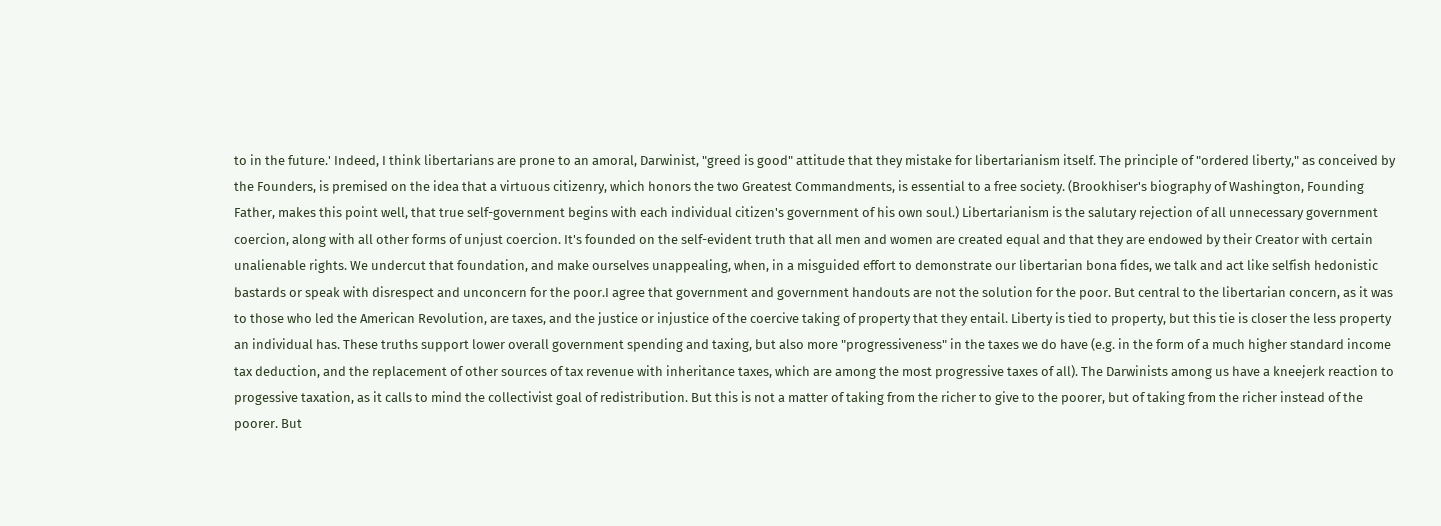to in the future.' Indeed, I think libertarians are prone to an amoral, Darwinist, "greed is good" attitude that they mistake for libertarianism itself. The principle of "ordered liberty," as conceived by the Founders, is premised on the idea that a virtuous citizenry, which honors the two Greatest Commandments, is essential to a free society. (Brookhiser's biography of Washington, Founding Father, makes this point well, that true self-government begins with each individual citizen's government of his own soul.) Libertarianism is the salutary rejection of all unnecessary government coercion, along with all other forms of unjust coercion. It's founded on the self-evident truth that all men and women are created equal and that they are endowed by their Creator with certain unalienable rights. We undercut that foundation, and make ourselves unappealing, when, in a misguided effort to demonstrate our libertarian bona fides, we talk and act like selfish hedonistic bastards or speak with disrespect and unconcern for the poor.I agree that government and government handouts are not the solution for the poor. But central to the libertarian concern, as it was to those who led the American Revolution, are taxes, and the justice or injustice of the coercive taking of property that they entail. Liberty is tied to property, but this tie is closer the less property an individual has. These truths support lower overall government spending and taxing, but also more "progressiveness" in the taxes we do have (e.g. in the form of a much higher standard income tax deduction, and the replacement of other sources of tax revenue with inheritance taxes, which are among the most progressive taxes of all). The Darwinists among us have a kneejerk reaction to progessive taxation, as it calls to mind the collectivist goal of redistribution. But this is not a matter of taking from the richer to give to the poorer, but of taking from the richer instead of the poorer. But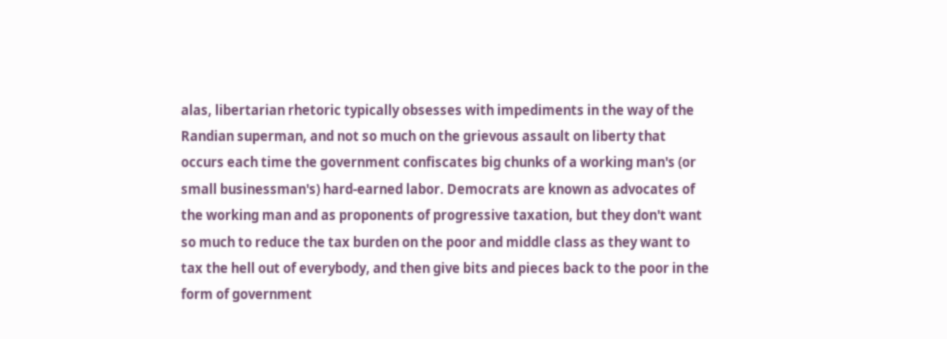alas, libertarian rhetoric typically obsesses with impediments in the way of the Randian superman, and not so much on the grievous assault on liberty that occurs each time the government confiscates big chunks of a working man's (or small businessman's) hard-earned labor. Democrats are known as advocates of the working man and as proponents of progressive taxation, but they don't want so much to reduce the tax burden on the poor and middle class as they want to tax the hell out of everybody, and then give bits and pieces back to the poor in the form of government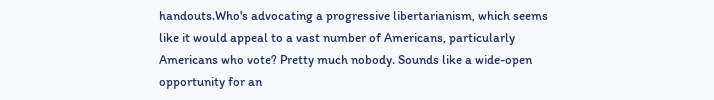handouts.Who's advocating a progressive libertarianism, which seems like it would appeal to a vast number of Americans, particularly Americans who vote? Pretty much nobody. Sounds like a wide-open opportunity for an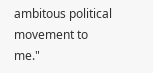ambitous political movement to me."